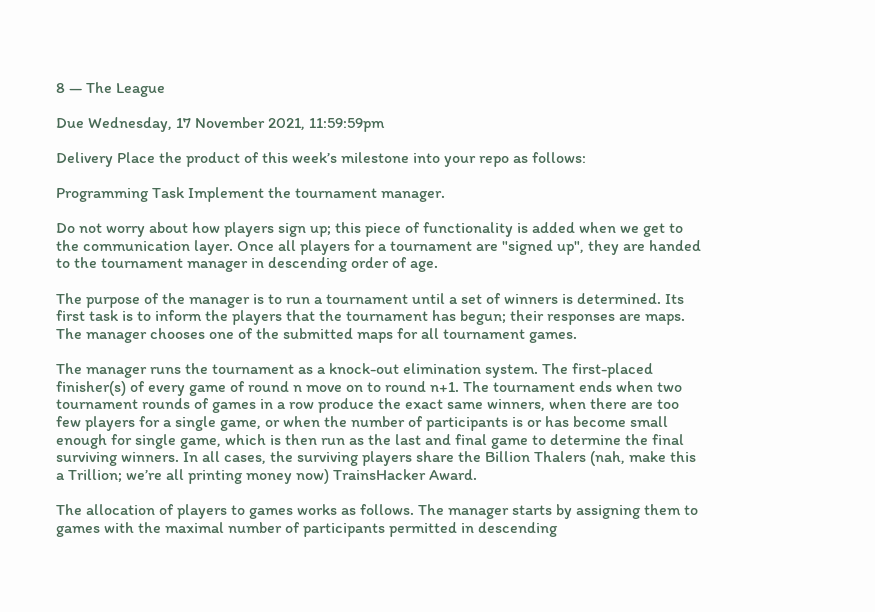8 — The League

Due Wednesday, 17 November 2021, 11:59:59pm

Delivery Place the product of this week’s milestone into your repo as follows:

Programming Task Implement the tournament manager.

Do not worry about how players sign up; this piece of functionality is added when we get to the communication layer. Once all players for a tournament are "signed up", they are handed to the tournament manager in descending order of age.

The purpose of the manager is to run a tournament until a set of winners is determined. Its first task is to inform the players that the tournament has begun; their responses are maps. The manager chooses one of the submitted maps for all tournament games.

The manager runs the tournament as a knock-out elimination system. The first-placed finisher(s) of every game of round n move on to round n+1. The tournament ends when two tournament rounds of games in a row produce the exact same winners, when there are too few players for a single game, or when the number of participants is or has become small enough for single game, which is then run as the last and final game to determine the final surviving winners. In all cases, the surviving players share the Billion Thalers (nah, make this a Trillion; we’re all printing money now) TrainsHacker Award.

The allocation of players to games works as follows. The manager starts by assigning them to games with the maximal number of participants permitted in descending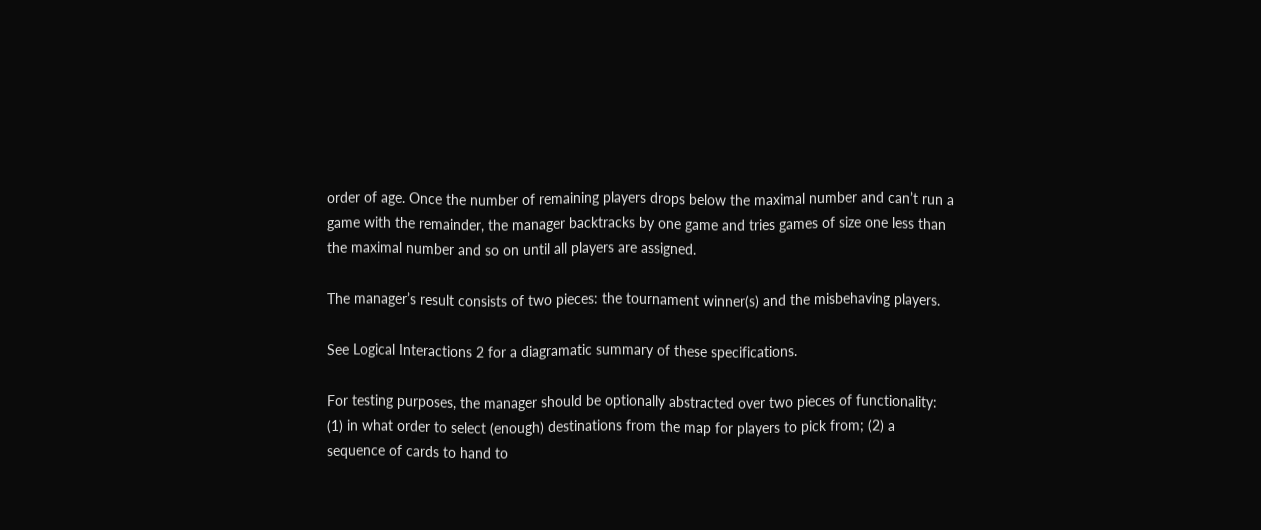order of age. Once the number of remaining players drops below the maximal number and can’t run a game with the remainder, the manager backtracks by one game and tries games of size one less than the maximal number and so on until all players are assigned.

The manager’s result consists of two pieces: the tournament winner(s) and the misbehaving players.

See Logical Interactions 2 for a diagramatic summary of these specifications.

For testing purposes, the manager should be optionally abstracted over two pieces of functionality: (1) in what order to select (enough) destinations from the map for players to pick from; (2) a sequence of cards to hand to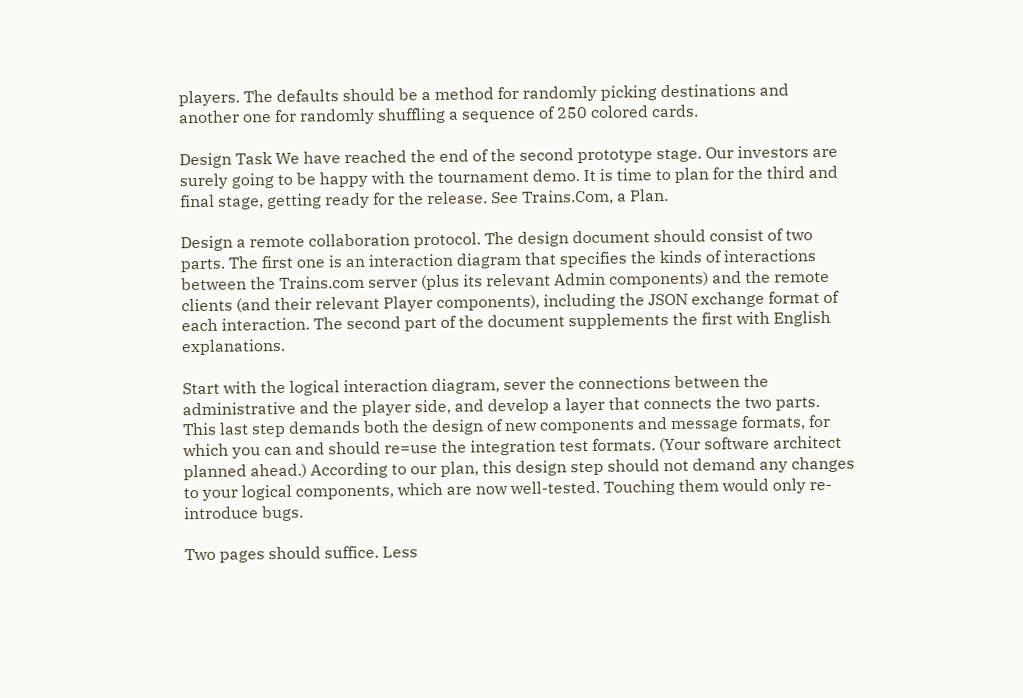players. The defaults should be a method for randomly picking destinations and another one for randomly shuffling a sequence of 250 colored cards.

Design Task We have reached the end of the second prototype stage. Our investors are surely going to be happy with the tournament demo. It is time to plan for the third and final stage, getting ready for the release. See Trains.Com, a Plan.

Design a remote collaboration protocol. The design document should consist of two parts. The first one is an interaction diagram that specifies the kinds of interactions between the Trains.com server (plus its relevant Admin components) and the remote clients (and their relevant Player components), including the JSON exchange format of each interaction. The second part of the document supplements the first with English explanations.

Start with the logical interaction diagram, sever the connections between the administrative and the player side, and develop a layer that connects the two parts. This last step demands both the design of new components and message formats, for which you can and should re=use the integration test formats. (Your software architect planned ahead.) According to our plan, this design step should not demand any changes to your logical components, which are now well-tested. Touching them would only re-introduce bugs.

Two pages should suffice. Less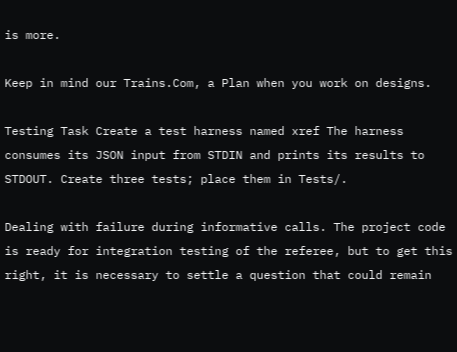is more.

Keep in mind our Trains.Com, a Plan when you work on designs.

Testing Task Create a test harness named xref The harness consumes its JSON input from STDIN and prints its results to STDOUT. Create three tests; place them in Tests/.

Dealing with failure during informative calls. The project code is ready for integration testing of the referee, but to get this right, it is necessary to settle a question that could remain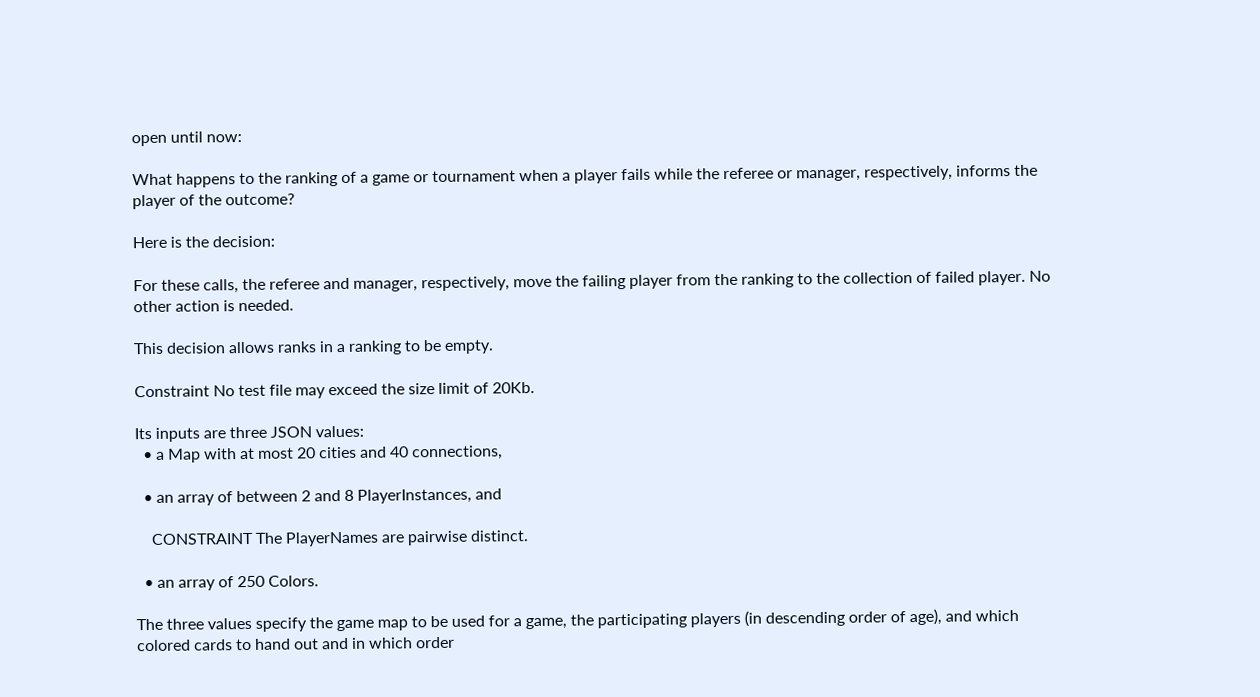open until now:

What happens to the ranking of a game or tournament when a player fails while the referee or manager, respectively, informs the player of the outcome?

Here is the decision:

For these calls, the referee and manager, respectively, move the failing player from the ranking to the collection of failed player. No other action is needed.

This decision allows ranks in a ranking to be empty.

Constraint No test file may exceed the size limit of 20Kb.

Its inputs are three JSON values:
  • a Map with at most 20 cities and 40 connections,

  • an array of between 2 and 8 PlayerInstances, and

    CONSTRAINT The PlayerNames are pairwise distinct.

  • an array of 250 Colors.

The three values specify the game map to be used for a game, the participating players (in descending order of age), and which colored cards to hand out and in which order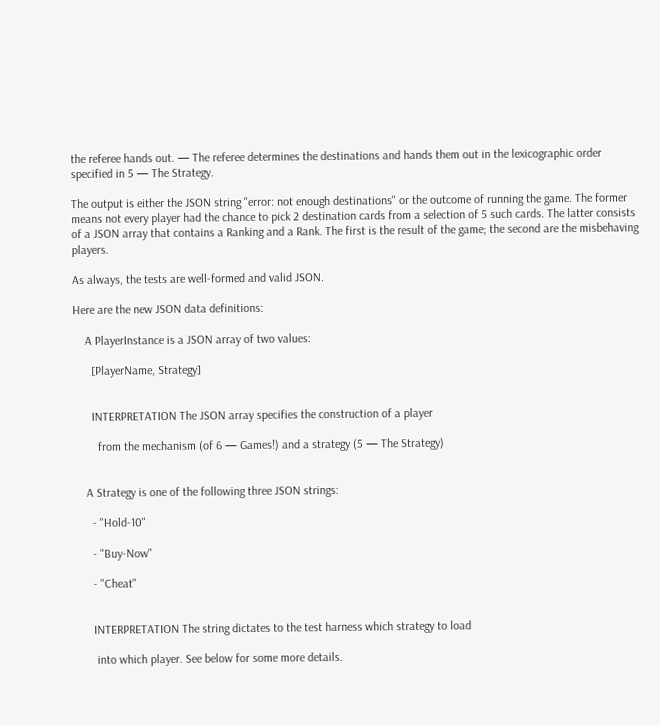the referee hands out. — The referee determines the destinations and hands them out in the lexicographic order specified in 5 — The Strategy.

The output is either the JSON string "error: not enough destinations" or the outcome of running the game. The former means not every player had the chance to pick 2 destination cards from a selection of 5 such cards. The latter consists of a JSON array that contains a Ranking and a Rank. The first is the result of the game; the second are the misbehaving players.

As always, the tests are well-formed and valid JSON.

Here are the new JSON data definitions:

    A PlayerInstance is a JSON array of two values:

      [PlayerName, Strategy]


      INTERPRETATION The JSON array specifies the construction of a player

        from the mechanism (of 6 — Games!) and a strategy (5 — The Strategy)


    A Strategy is one of the following three JSON strings:

      - "Hold-10"

      - "Buy-Now"

      - "Cheat"


      INTERPRETATION The string dictates to the test harness which strategy to load

       into which player. See below for some more details.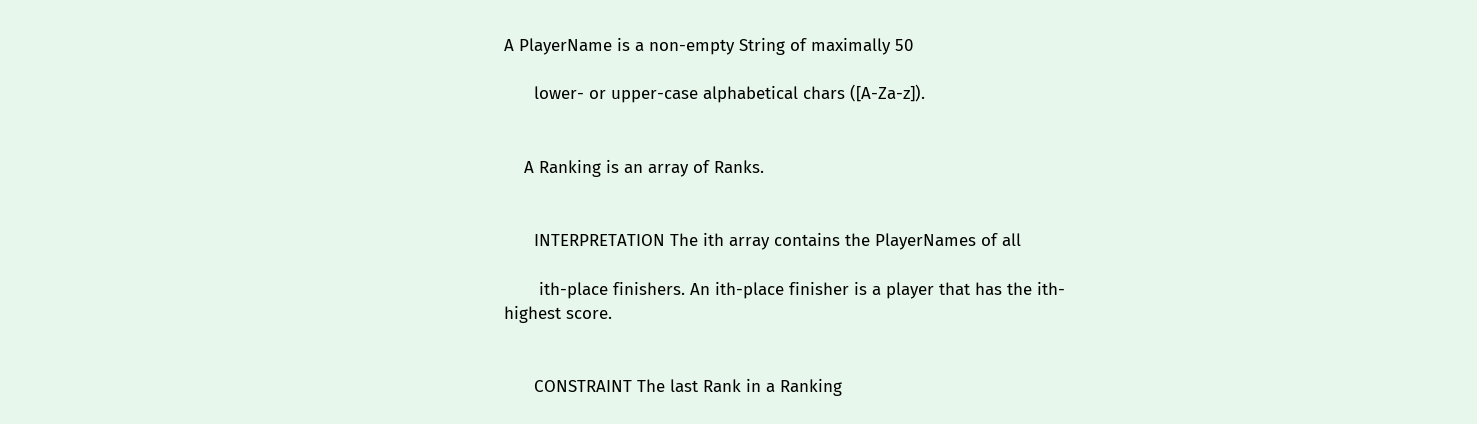A PlayerName is a non-empty String of maximally 50

      lower- or upper-case alphabetical chars ([A-Za-z]).


    A Ranking is an array of Ranks.


      INTERPRETATION The ith array contains the PlayerNames of all

       ith-place finishers. An ith-place finisher is a player that has the ith-highest score.


      CONSTRAINT The last Rank in a Ranking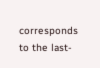corresponds to the last-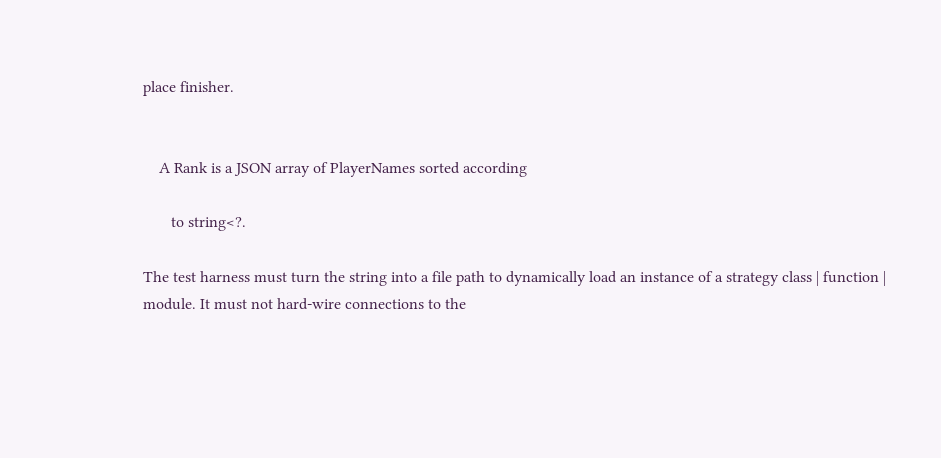place finisher.


    A Rank is a JSON array of PlayerNames sorted according

       to string<?.

The test harness must turn the string into a file path to dynamically load an instance of a strategy class | function | module. It must not hard-wire connections to the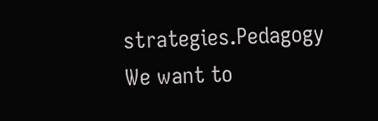strategies.Pedagogy We want to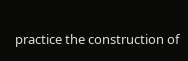practice the construction of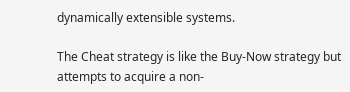dynamically extensible systems.

The Cheat strategy is like the Buy-Now strategy but attempts to acquire a non-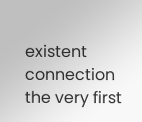existent connection the very first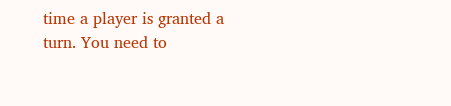time a player is granted a turn. You need to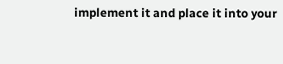implement it and place it into your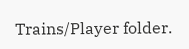Trains/Player folder.